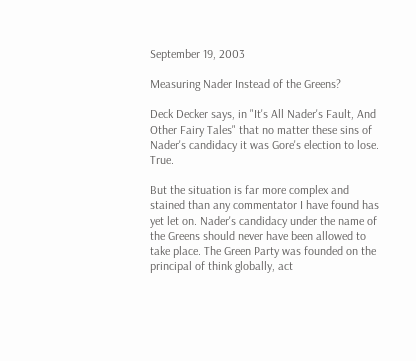September 19, 2003

Measuring Nader Instead of the Greens?

Deck Decker says, in "It's All Nader's Fault, And Other Fairy Tales" that no matter these sins of Nader's candidacy it was Gore's election to lose. True.

But the situation is far more complex and stained than any commentator I have found has yet let on. Nader's candidacy under the name of the Greens should never have been allowed to take place. The Green Party was founded on the principal of think globally, act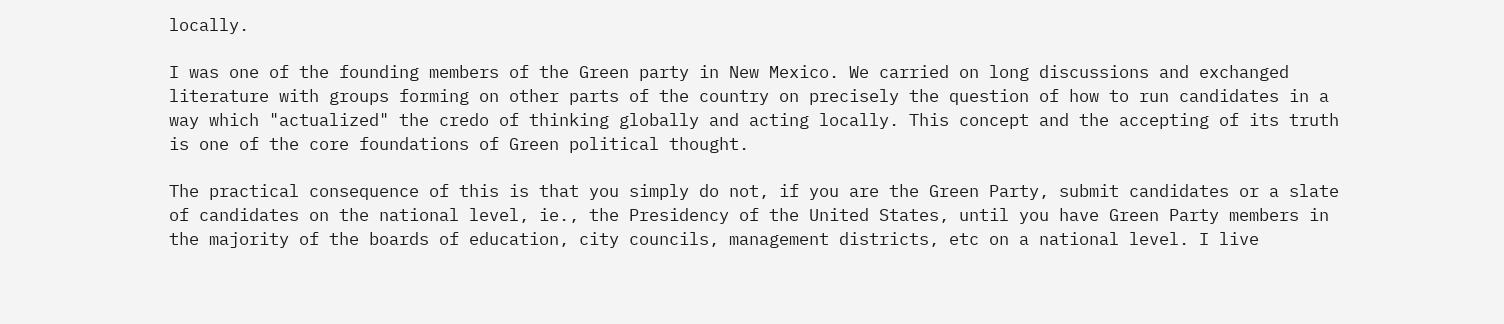locally.

I was one of the founding members of the Green party in New Mexico. We carried on long discussions and exchanged literature with groups forming on other parts of the country on precisely the question of how to run candidates in a way which "actualized" the credo of thinking globally and acting locally. This concept and the accepting of its truth is one of the core foundations of Green political thought.

The practical consequence of this is that you simply do not, if you are the Green Party, submit candidates or a slate of candidates on the national level, ie., the Presidency of the United States, until you have Green Party members in the majority of the boards of education, city councils, management districts, etc on a national level. I live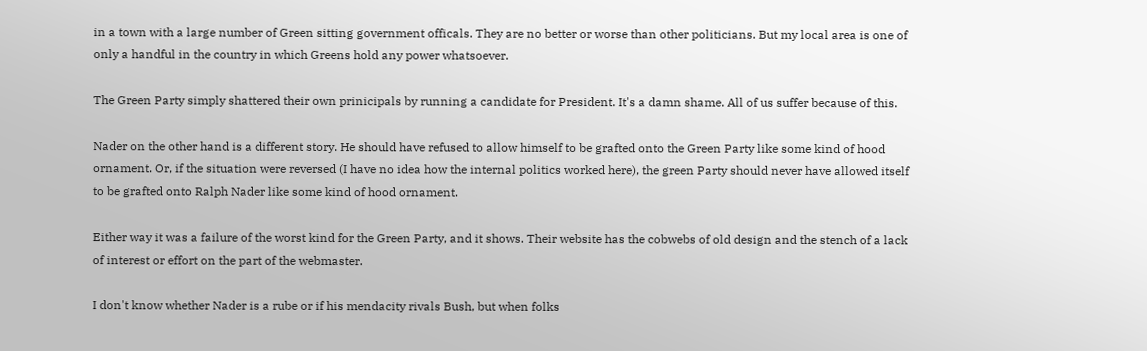in a town with a large number of Green sitting government officals. They are no better or worse than other politicians. But my local area is one of only a handful in the country in which Greens hold any power whatsoever.

The Green Party simply shattered their own prinicipals by running a candidate for President. It's a damn shame. All of us suffer because of this.

Nader on the other hand is a different story. He should have refused to allow himself to be grafted onto the Green Party like some kind of hood ornament. Or, if the situation were reversed (I have no idea how the internal politics worked here), the green Party should never have allowed itself to be grafted onto Ralph Nader like some kind of hood ornament.

Either way it was a failure of the worst kind for the Green Party, and it shows. Their website has the cobwebs of old design and the stench of a lack of interest or effort on the part of the webmaster.

I don't know whether Nader is a rube or if his mendacity rivals Bush, but when folks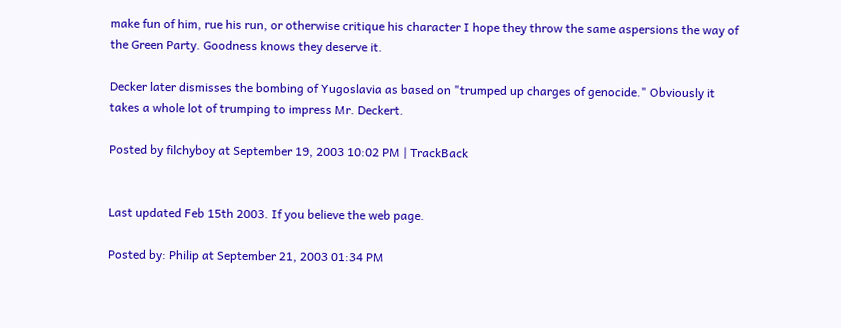make fun of him, rue his run, or otherwise critique his character I hope they throw the same aspersions the way of the Green Party. Goodness knows they deserve it.

Decker later dismisses the bombing of Yugoslavia as based on "trumped up charges of genocide." Obviously it takes a whole lot of trumping to impress Mr. Deckert.

Posted by filchyboy at September 19, 2003 10:02 PM | TrackBack


Last updated Feb 15th 2003. If you believe the web page.

Posted by: Philip at September 21, 2003 01:34 PM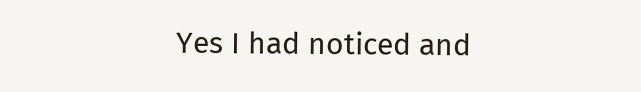Yes I had noticed and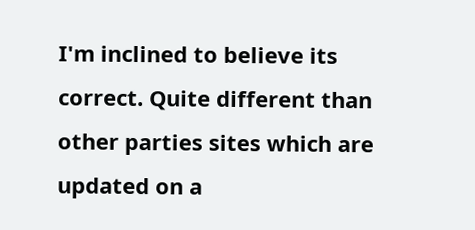I'm inclined to believe its correct. Quite different than other parties sites which are updated on a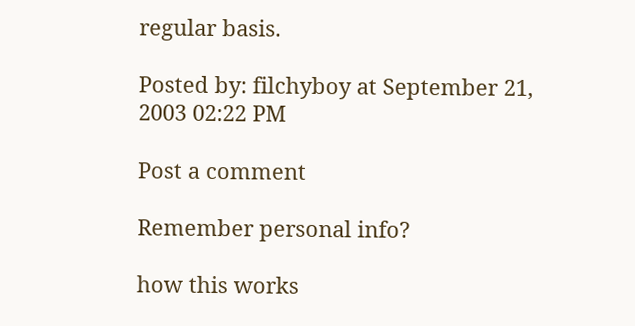regular basis.

Posted by: filchyboy at September 21, 2003 02:22 PM

Post a comment

Remember personal info?

how this works